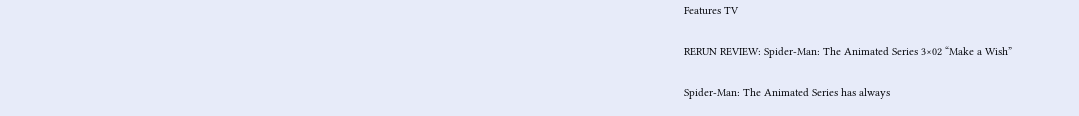Features TV

RERUN REVIEW: Spider-Man: The Animated Series 3×02 “Make a Wish”

Spider-Man: The Animated Series has always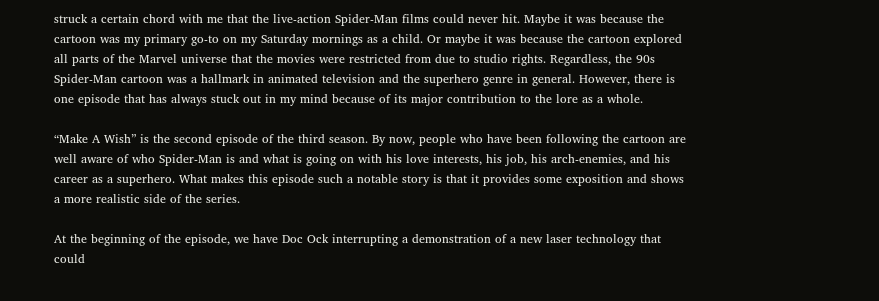struck a certain chord with me that the live-action Spider-Man films could never hit. Maybe it was because the cartoon was my primary go-to on my Saturday mornings as a child. Or maybe it was because the cartoon explored all parts of the Marvel universe that the movies were restricted from due to studio rights. Regardless, the 90s Spider-Man cartoon was a hallmark in animated television and the superhero genre in general. However, there is one episode that has always stuck out in my mind because of its major contribution to the lore as a whole.

“Make A Wish” is the second episode of the third season. By now, people who have been following the cartoon are well aware of who Spider-Man is and what is going on with his love interests, his job, his arch-enemies, and his career as a superhero. What makes this episode such a notable story is that it provides some exposition and shows a more realistic side of the series.

At the beginning of the episode, we have Doc Ock interrupting a demonstration of a new laser technology that could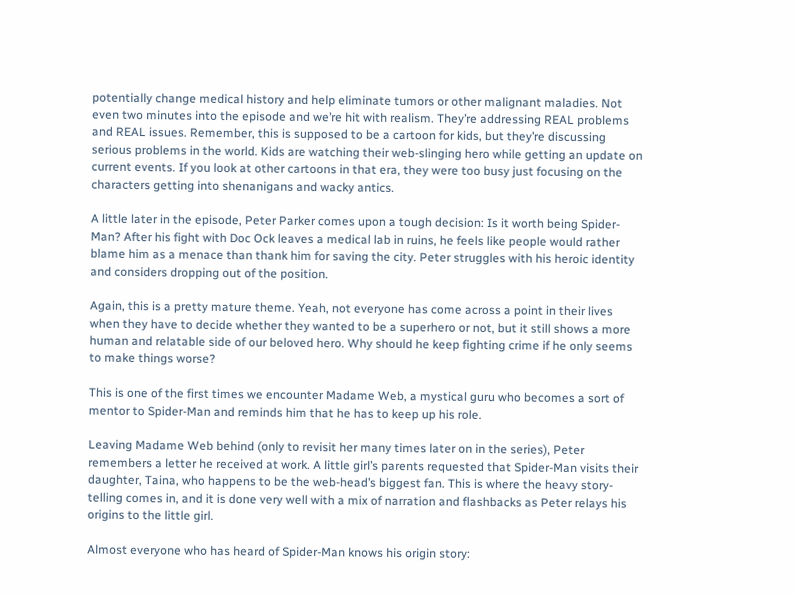potentially change medical history and help eliminate tumors or other malignant maladies. Not even two minutes into the episode and we’re hit with realism. They’re addressing REAL problems and REAL issues. Remember, this is supposed to be a cartoon for kids, but they’re discussing serious problems in the world. Kids are watching their web-slinging hero while getting an update on current events. If you look at other cartoons in that era, they were too busy just focusing on the characters getting into shenanigans and wacky antics.

A little later in the episode, Peter Parker comes upon a tough decision: Is it worth being Spider-Man? After his fight with Doc Ock leaves a medical lab in ruins, he feels like people would rather blame him as a menace than thank him for saving the city. Peter struggles with his heroic identity and considers dropping out of the position.

Again, this is a pretty mature theme. Yeah, not everyone has come across a point in their lives when they have to decide whether they wanted to be a superhero or not, but it still shows a more human and relatable side of our beloved hero. Why should he keep fighting crime if he only seems to make things worse?

This is one of the first times we encounter Madame Web, a mystical guru who becomes a sort of mentor to Spider-Man and reminds him that he has to keep up his role.

Leaving Madame Web behind (only to revisit her many times later on in the series), Peter remembers a letter he received at work. A little girl’s parents requested that Spider-Man visits their daughter, Taina, who happens to be the web-head’s biggest fan. This is where the heavy story-telling comes in, and it is done very well with a mix of narration and flashbacks as Peter relays his origins to the little girl.

Almost everyone who has heard of Spider-Man knows his origin story: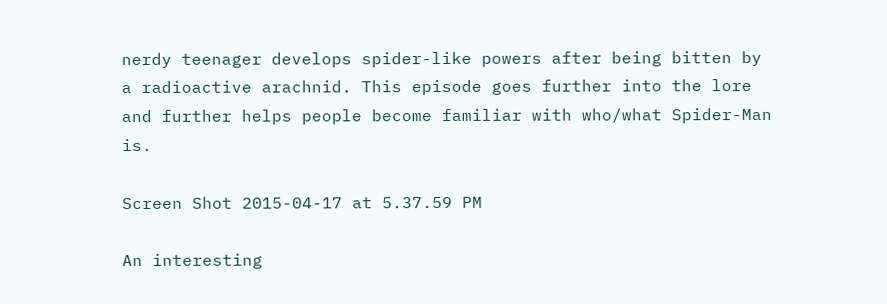nerdy teenager develops spider-like powers after being bitten by a radioactive arachnid. This episode goes further into the lore and further helps people become familiar with who/what Spider-Man is.

Screen Shot 2015-04-17 at 5.37.59 PM

An interesting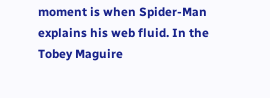moment is when Spider-Man explains his web fluid. In the Tobey Maguire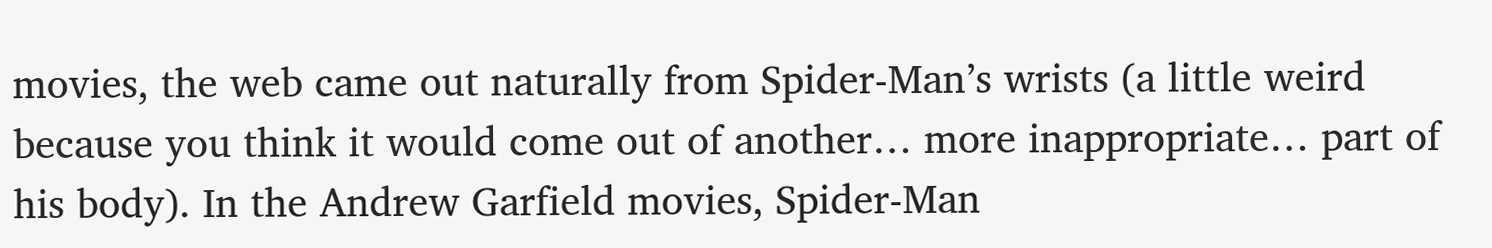movies, the web came out naturally from Spider-Man’s wrists (a little weird because you think it would come out of another… more inappropriate… part of his body). In the Andrew Garfield movies, Spider-Man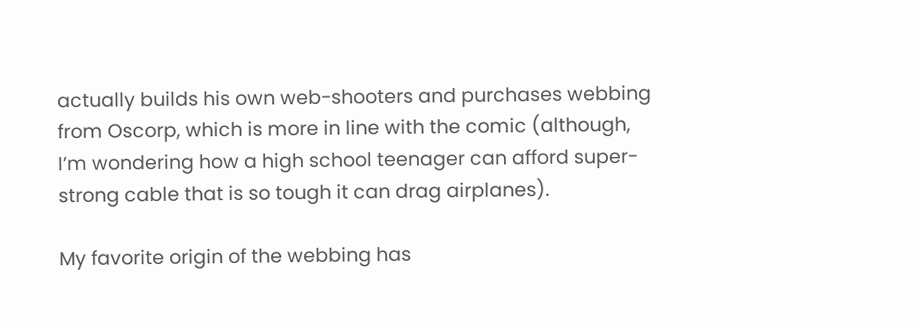actually builds his own web-shooters and purchases webbing from Oscorp, which is more in line with the comic (although, I’m wondering how a high school teenager can afford super-strong cable that is so tough it can drag airplanes).

My favorite origin of the webbing has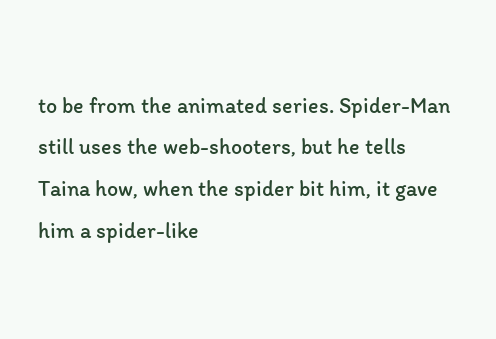to be from the animated series. Spider-Man still uses the web-shooters, but he tells Taina how, when the spider bit him, it gave him a spider-like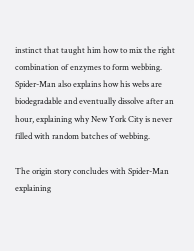instinct that taught him how to mix the right combination of enzymes to form webbing. Spider-Man also explains how his webs are biodegradable and eventually dissolve after an hour, explaining why New York City is never filled with random batches of webbing.

The origin story concludes with Spider-Man explaining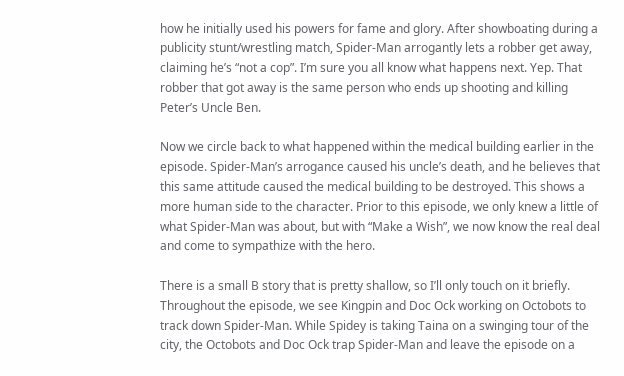how he initially used his powers for fame and glory. After showboating during a publicity stunt/wrestling match, Spider-Man arrogantly lets a robber get away, claiming he’s “not a cop”. I’m sure you all know what happens next. Yep. That robber that got away is the same person who ends up shooting and killing Peter’s Uncle Ben.

Now we circle back to what happened within the medical building earlier in the episode. Spider-Man’s arrogance caused his uncle’s death, and he believes that this same attitude caused the medical building to be destroyed. This shows a more human side to the character. Prior to this episode, we only knew a little of what Spider-Man was about, but with “Make a Wish”, we now know the real deal and come to sympathize with the hero.

There is a small B story that is pretty shallow, so I’ll only touch on it briefly. Throughout the episode, we see Kingpin and Doc Ock working on Octobots to track down Spider-Man. While Spidey is taking Taina on a swinging tour of the city, the Octobots and Doc Ock trap Spider-Man and leave the episode on a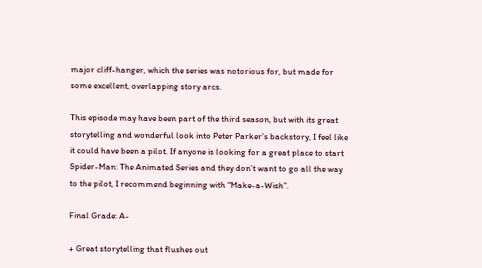major cliff-hanger, which the series was notorious for, but made for some excellent, overlapping story arcs.

This episode may have been part of the third season, but with its great storytelling and wonderful look into Peter Parker’s backstory, I feel like it could have been a pilot. If anyone is looking for a great place to start Spider-Man: The Animated Series and they don’t want to go all the way to the pilot, I recommend beginning with “Make-a-Wish”.

Final Grade: A-

+ Great storytelling that flushes out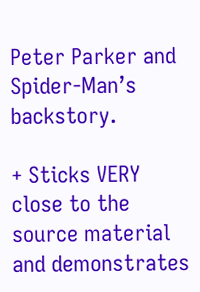Peter Parker and Spider-Man’s backstory.

+ Sticks VERY close to the source material and demonstrates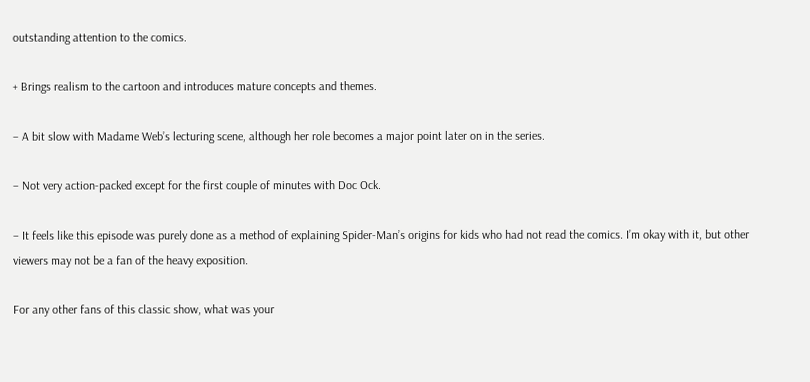outstanding attention to the comics.

+ Brings realism to the cartoon and introduces mature concepts and themes.

– A bit slow with Madame Web’s lecturing scene, although her role becomes a major point later on in the series.

– Not very action-packed except for the first couple of minutes with Doc Ock.

– It feels like this episode was purely done as a method of explaining Spider-Man’s origins for kids who had not read the comics. I’m okay with it, but other viewers may not be a fan of the heavy exposition.

For any other fans of this classic show, what was your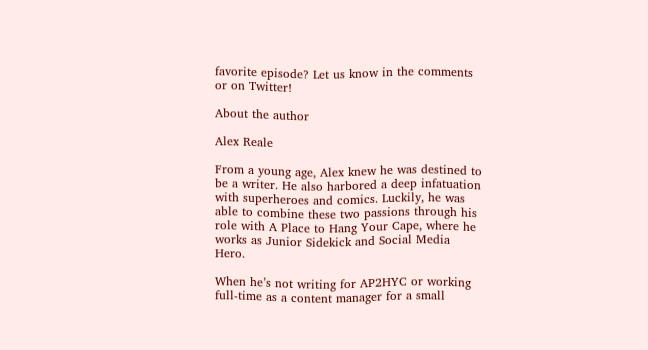favorite episode? Let us know in the comments or on Twitter!

About the author

Alex Reale

From a young age, Alex knew he was destined to be a writer. He also harbored a deep infatuation with superheroes and comics. Luckily, he was able to combine these two passions through his role with A Place to Hang Your Cape, where he works as Junior Sidekick and Social Media Hero.

When he’s not writing for AP2HYC or working full-time as a content manager for a small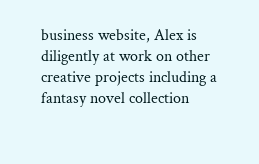business website, Alex is diligently at work on other creative projects including a fantasy novel collection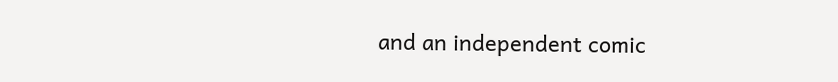and an independent comic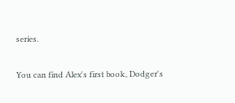series.

You can find Alex's first book, Dodger's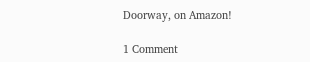Doorway, on Amazon!

1 Comment